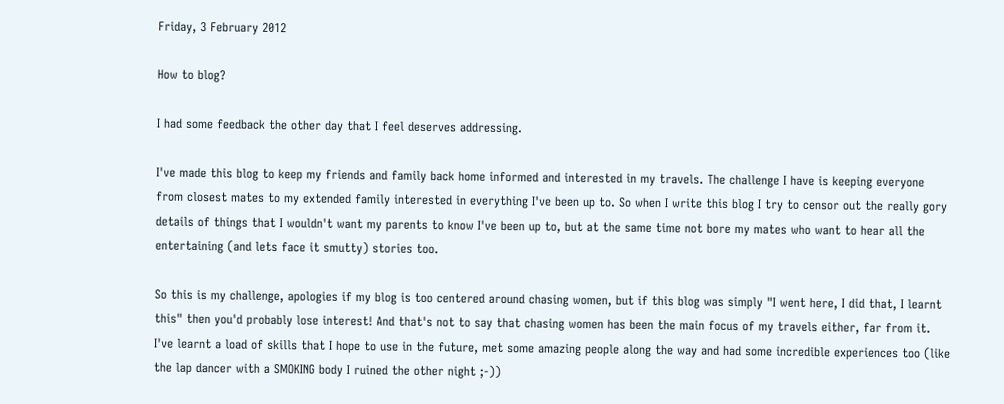Friday, 3 February 2012

How to blog?

I had some feedback the other day that I feel deserves addressing.

I've made this blog to keep my friends and family back home informed and interested in my travels. The challenge I have is keeping everyone from closest mates to my extended family interested in everything I've been up to. So when I write this blog I try to censor out the really gory details of things that I wouldn't want my parents to know I've been up to, but at the same time not bore my mates who want to hear all the entertaining (and lets face it smutty) stories too.

So this is my challenge, apologies if my blog is too centered around chasing women, but if this blog was simply "I went here, I did that, I learnt this" then you'd probably lose interest! And that's not to say that chasing women has been the main focus of my travels either, far from it. I've learnt a load of skills that I hope to use in the future, met some amazing people along the way and had some incredible experiences too (like the lap dancer with a SMOKING body I ruined the other night ;-))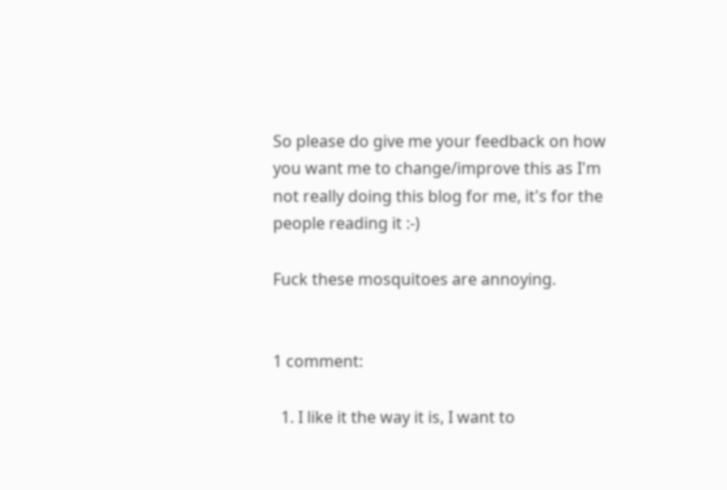So please do give me your feedback on how you want me to change/improve this as I'm not really doing this blog for me, it's for the people reading it :-)

Fuck these mosquitoes are annoying.


1 comment:

  1. I like it the way it is, I want to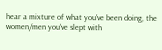hear a mixture of what you've been doing, the women/men you've slept with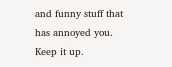and funny stuff that has annoyed you. Keep it up.